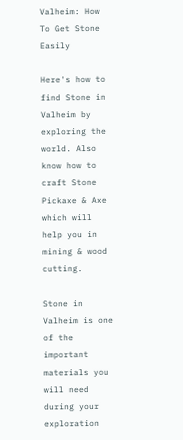Valheim: How To Get Stone Easily

Here's how to find Stone in Valheim by exploring the world. Also know how to craft Stone Pickaxe & Axe which will help you in mining & wood cutting.

Stone in Valheim is one of the important materials you will need during your exploration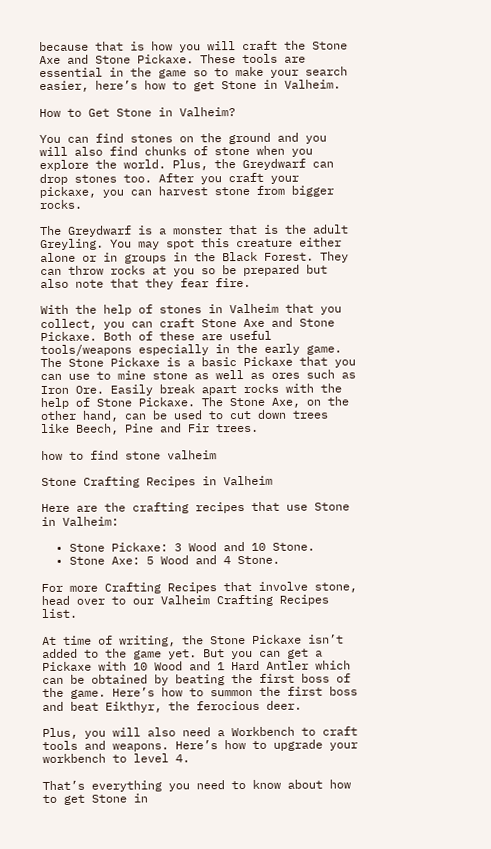because that is how you will craft the Stone Axe and Stone Pickaxe. These tools are essential in the game so to make your search easier, here’s how to get Stone in Valheim.

How to Get Stone in Valheim?

You can find stones on the ground and you will also find chunks of stone when you explore the world. Plus, the Greydwarf can drop stones too. After you craft your pickaxe, you can harvest stone from bigger rocks.

The Greydwarf is a monster that is the adult Greyling. You may spot this creature either alone or in groups in the Black Forest. They can throw rocks at you so be prepared but also note that they fear fire.

With the help of stones in Valheim that you collect, you can craft Stone Axe and Stone Pickaxe. Both of these are useful tools/weapons especially in the early game. The Stone Pickaxe is a basic Pickaxe that you can use to mine stone as well as ores such as Iron Ore. Easily break apart rocks with the help of Stone Pickaxe. The Stone Axe, on the other hand, can be used to cut down trees like Beech, Pine and Fir trees.

how to find stone valheim

Stone Crafting Recipes in Valheim

Here are the crafting recipes that use Stone in Valheim:

  • Stone Pickaxe: 3 Wood and 10 Stone.
  • Stone Axe: 5 Wood and 4 Stone.

For more Crafting Recipes that involve stone, head over to our Valheim Crafting Recipes list.

At time of writing, the Stone Pickaxe isn’t added to the game yet. But you can get a Pickaxe with 10 Wood and 1 Hard Antler which can be obtained by beating the first boss of the game. Here’s how to summon the first boss and beat Eikthyr, the ferocious deer.

Plus, you will also need a Workbench to craft tools and weapons. Here’s how to upgrade your workbench to level 4.

That’s everything you need to know about how to get Stone in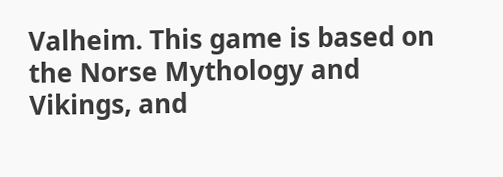Valheim. This game is based on the Norse Mythology and Vikings, and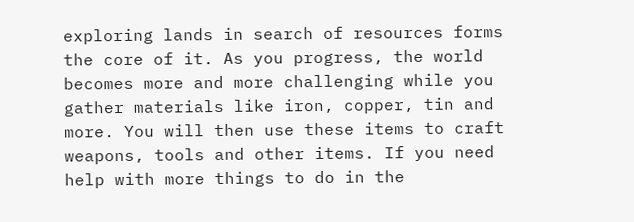exploring lands in search of resources forms the core of it. As you progress, the world becomes more and more challenging while you gather materials like iron, copper, tin and more. You will then use these items to craft weapons, tools and other items. If you need help with more things to do in the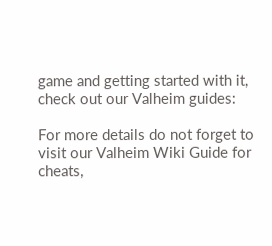game and getting started with it, check out our Valheim guides:

For more details do not forget to visit our Valheim Wiki Guide for cheats,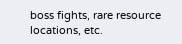boss fights, rare resource locations, etc.